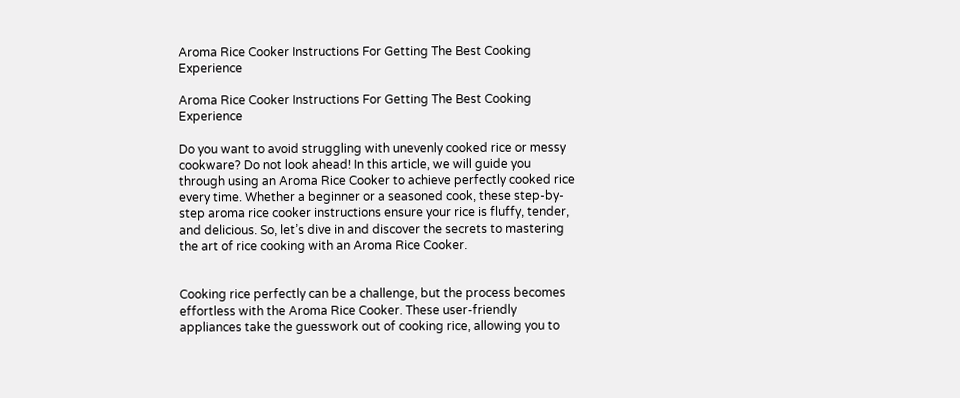Aroma Rice Cooker Instructions For Getting The Best Cooking Experience

Aroma Rice Cooker Instructions For Getting The Best Cooking Experience

Do you want to avoid struggling with unevenly cooked rice or messy cookware? Do not look ahead! In this article, we will guide you through using an Aroma Rice Cooker to achieve perfectly cooked rice every time. Whether a beginner or a seasoned cook, these step-by-step aroma rice cooker instructions ensure your rice is fluffy, tender, and delicious. So, let’s dive in and discover the secrets to mastering the art of rice cooking with an Aroma Rice Cooker.


Cooking rice perfectly can be a challenge, but the process becomes effortless with the Aroma Rice Cooker. These user-friendly appliances take the guesswork out of cooking rice, allowing you to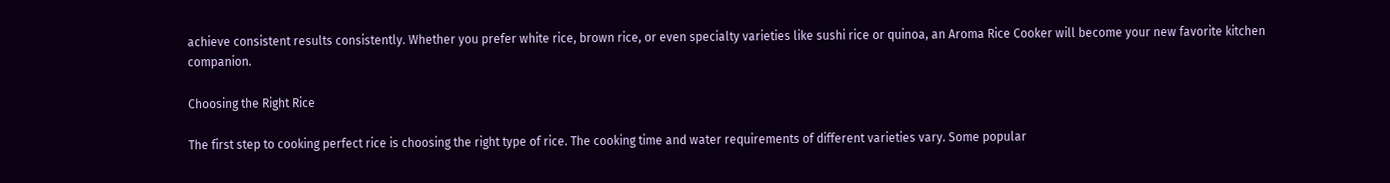achieve consistent results consistently. Whether you prefer white rice, brown rice, or even specialty varieties like sushi rice or quinoa, an Aroma Rice Cooker will become your new favorite kitchen companion.

Choosing the Right Rice

The first step to cooking perfect rice is choosing the right type of rice. The cooking time and water requirements of different varieties vary. Some popular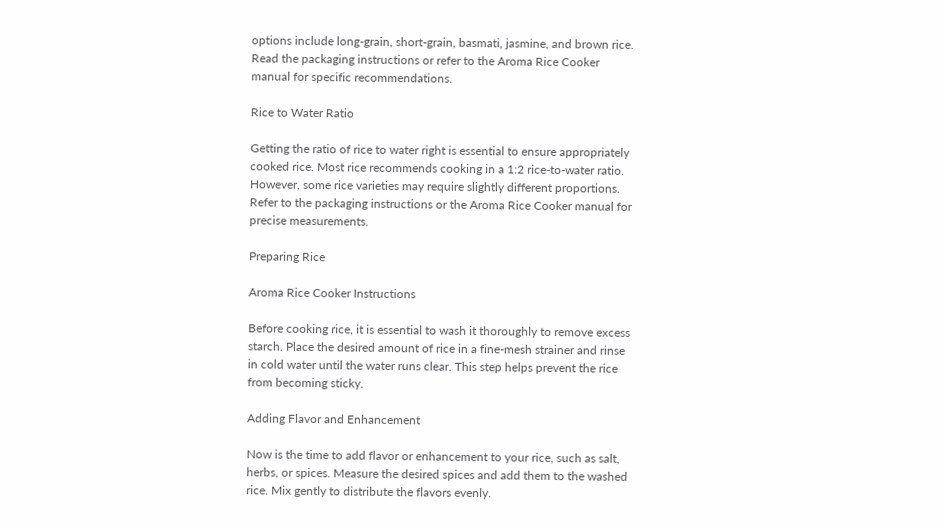options include long-grain, short-grain, basmati, jasmine, and brown rice. Read the packaging instructions or refer to the Aroma Rice Cooker manual for specific recommendations.

Rice to Water Ratio

Getting the ratio of rice to water right is essential to ensure appropriately cooked rice. Most rice recommends cooking in a 1:2 rice-to-water ratio. However, some rice varieties may require slightly different proportions. Refer to the packaging instructions or the Aroma Rice Cooker manual for precise measurements.

Preparing Rice

Aroma Rice Cooker Instructions

Before cooking rice, it is essential to wash it thoroughly to remove excess starch. Place the desired amount of rice in a fine-mesh strainer and rinse in cold water until the water runs clear. This step helps prevent the rice from becoming sticky.

Adding Flavor and Enhancement

Now is the time to add flavor or enhancement to your rice, such as salt, herbs, or spices. Measure the desired spices and add them to the washed rice. Mix gently to distribute the flavors evenly.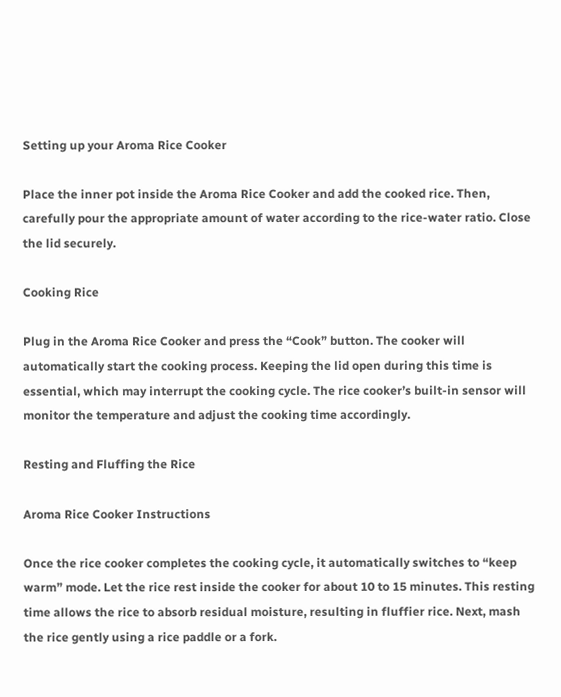Setting up your Aroma Rice Cooker

Place the inner pot inside the Aroma Rice Cooker and add the cooked rice. Then, carefully pour the appropriate amount of water according to the rice-water ratio. Close the lid securely.

Cooking Rice

Plug in the Aroma Rice Cooker and press the “Cook” button. The cooker will automatically start the cooking process. Keeping the lid open during this time is essential, which may interrupt the cooking cycle. The rice cooker’s built-in sensor will monitor the temperature and adjust the cooking time accordingly.

Resting and Fluffing the Rice

Aroma Rice Cooker Instructions

Once the rice cooker completes the cooking cycle, it automatically switches to “keep warm” mode. Let the rice rest inside the cooker for about 10 to 15 minutes. This resting time allows the rice to absorb residual moisture, resulting in fluffier rice. Next, mash the rice gently using a rice paddle or a fork.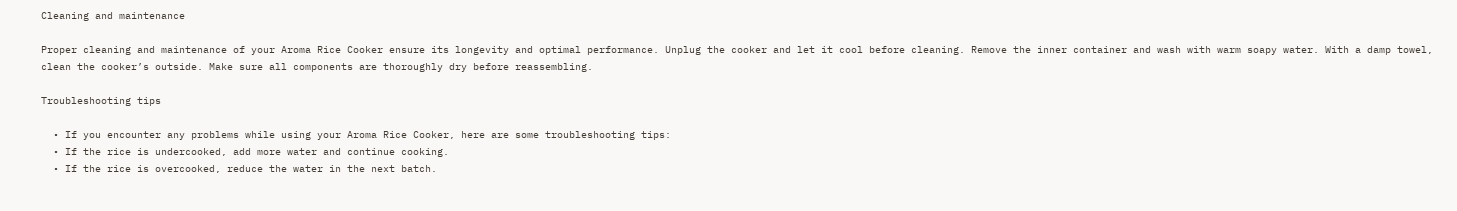Cleaning and maintenance

Proper cleaning and maintenance of your Aroma Rice Cooker ensure its longevity and optimal performance. Unplug the cooker and let it cool before cleaning. Remove the inner container and wash with warm soapy water. With a damp towel, clean the cooker’s outside. Make sure all components are thoroughly dry before reassembling.

Troubleshooting tips

  • If you encounter any problems while using your Aroma Rice Cooker, here are some troubleshooting tips:
  • If the rice is undercooked, add more water and continue cooking.
  • If the rice is overcooked, reduce the water in the next batch.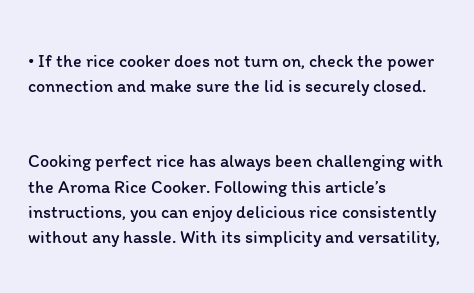• If the rice cooker does not turn on, check the power connection and make sure the lid is securely closed.


Cooking perfect rice has always been challenging with the Aroma Rice Cooker. Following this article’s instructions, you can enjoy delicious rice consistently without any hassle. With its simplicity and versatility,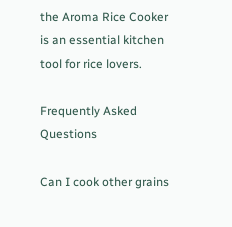the Aroma Rice Cooker is an essential kitchen tool for rice lovers.

Frequently Asked Questions

Can I cook other grains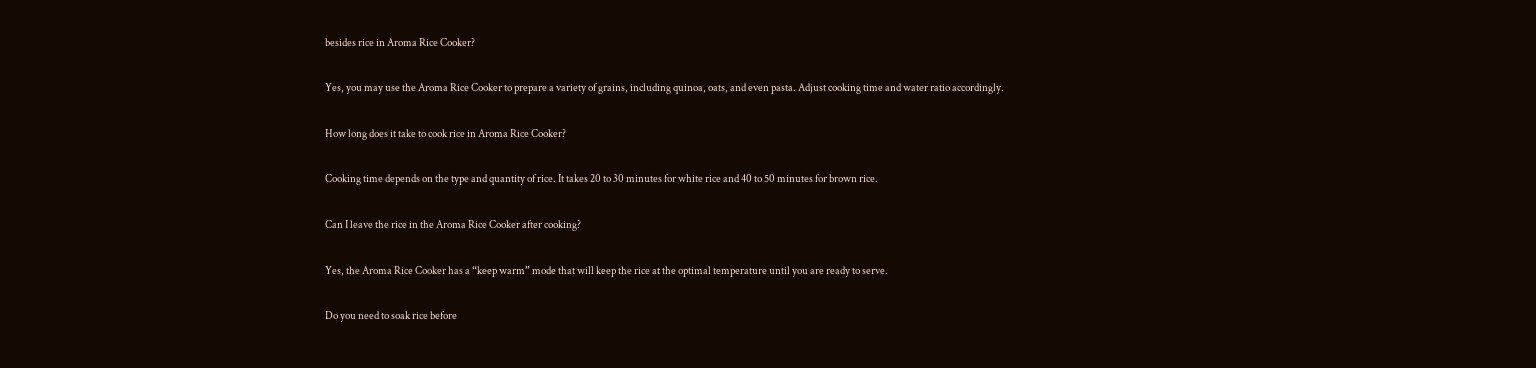besides rice in Aroma Rice Cooker?

Yes, you may use the Aroma Rice Cooker to prepare a variety of grains, including quinoa, oats, and even pasta. Adjust cooking time and water ratio accordingly.

How long does it take to cook rice in Aroma Rice Cooker?

Cooking time depends on the type and quantity of rice. It takes 20 to 30 minutes for white rice and 40 to 50 minutes for brown rice.

Can I leave the rice in the Aroma Rice Cooker after cooking?

Yes, the Aroma Rice Cooker has a “keep warm” mode that will keep the rice at the optimal temperature until you are ready to serve.

Do you need to soak rice before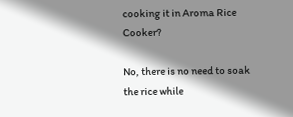cooking it in Aroma Rice Cooker?

No, there is no need to soak the rice while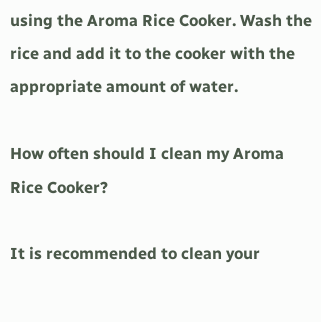using the Aroma Rice Cooker. Wash the rice and add it to the cooker with the appropriate amount of water.

How often should I clean my Aroma Rice Cooker?

It is recommended to clean your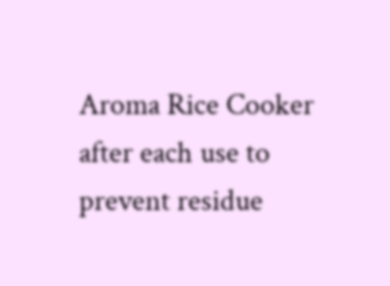Aroma Rice Cooker after each use to prevent residue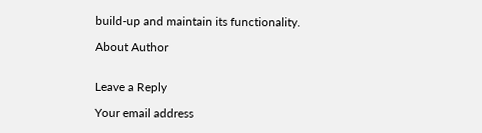build-up and maintain its functionality.

About Author


Leave a Reply

Your email address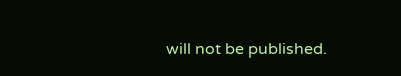will not be published.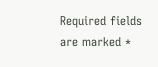Required fields are marked *